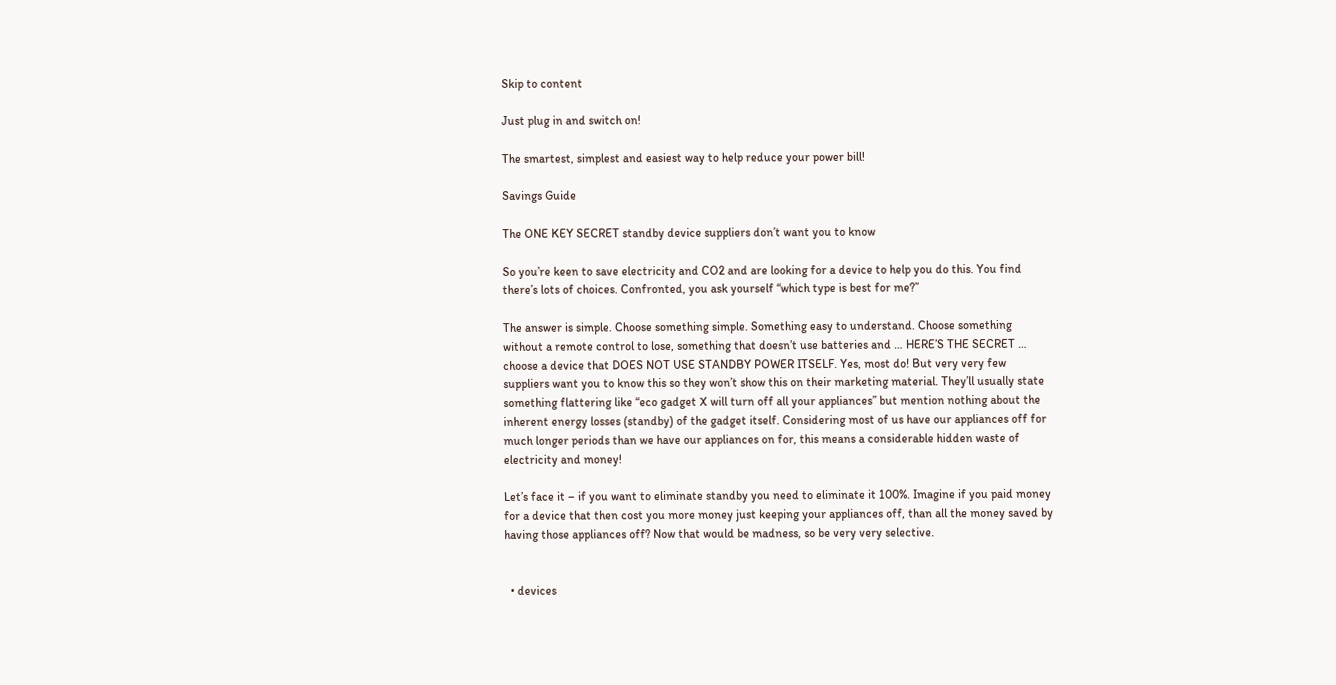Skip to content

Just plug in and switch on!

The smartest, simplest and easiest way to help reduce your power bill!

Savings Guide

The ONE KEY SECRET standby device suppliers don’t want you to know

So you’re keen to save electricity and CO2 and are looking for a device to help you do this. You find there’s lots of choices. Confronted, you ask yourself “which type is best for me?”

The answer is simple. Choose something simple. Something easy to understand. Choose something without a remote control to lose, something that doesn’t use batteries and … HERE’S THE SECRET … choose a device that DOES NOT USE STANDBY POWER ITSELF. Yes, most do! But very very few suppliers want you to know this so they won’t show this on their marketing material. They’ll usually state something flattering like “eco gadget X will turn off all your appliances” but mention nothing about the inherent energy losses (standby) of the gadget itself. Considering most of us have our appliances off for much longer periods than we have our appliances on for, this means a considerable hidden waste of electricity and money!

Let’s face it – if you want to eliminate standby you need to eliminate it 100%. Imagine if you paid money for a device that then cost you more money just keeping your appliances off, than all the money saved by having those appliances off? Now that would be madness, so be very very selective.


  • devices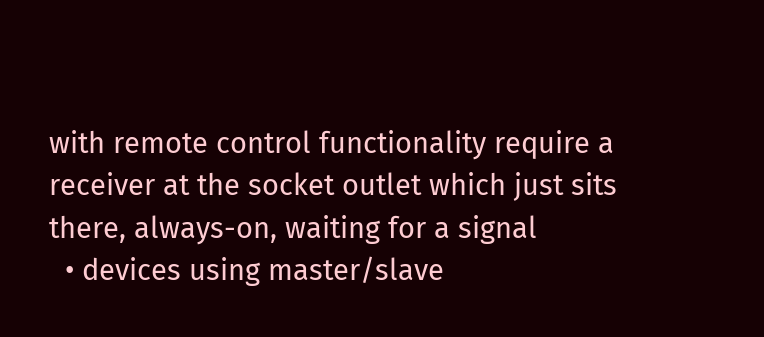with remote control functionality require a receiver at the socket outlet which just sits there, always-on, waiting for a signal
  • devices using master/slave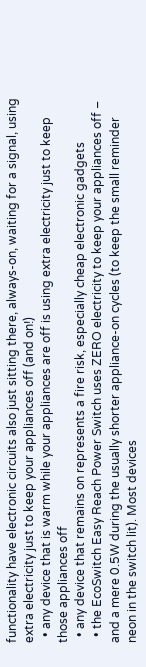functionality have electronic circuits also just sitting there, always-on, waiting for a signal, using extra electricity just to keep your appliances off (and on!)
  • any device that is warm while your appliances are off is using extra electricity just to keep those appliances off
  • any device that remains on represents a fire risk, especially cheap electronic gadgets
  • the EcoSwitch Easy Reach Power Switch uses ZERO electricity to keep your appliances off – and a mere 0.5W during the usually shorter appliance-on cycles (to keep the small reminder neon in the switch lit). Most devices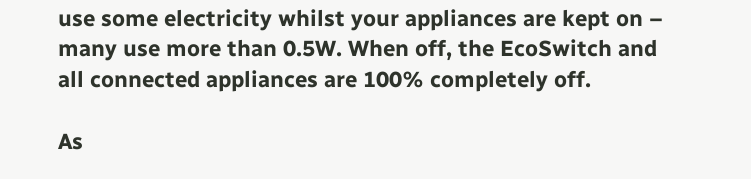use some electricity whilst your appliances are kept on – many use more than 0.5W. When off, the EcoSwitch and all connected appliances are 100% completely off.

As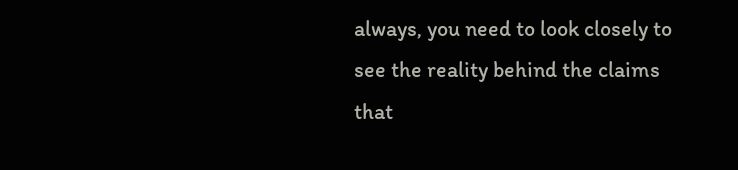always, you need to look closely to see the reality behind the claims that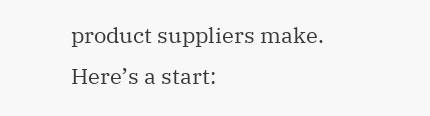product suppliers make. Here’s a start: